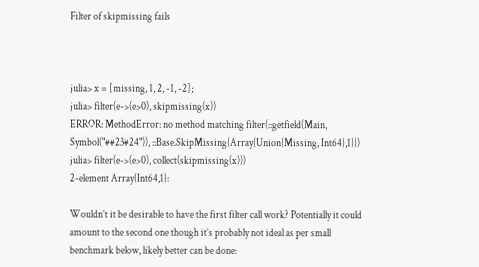Filter of skipmissing fails



julia> x = [missing, 1, 2, -1, -2];
julia> filter(e->(e>0), skipmissing(x))
ERROR: MethodError: no method matching filter(::getfield(Main, Symbol("##23#24")), ::Base.SkipMissing{Array{Union{Missing, Int64},1}})
julia> filter(e->(e>0), collect(skipmissing(x)))
2-element Array{Int64,1}:

Wouldn’t it be desirable to have the first filter call work? Potentially it could amount to the second one though it’s probably not ideal as per small benchmark below, likely better can be done: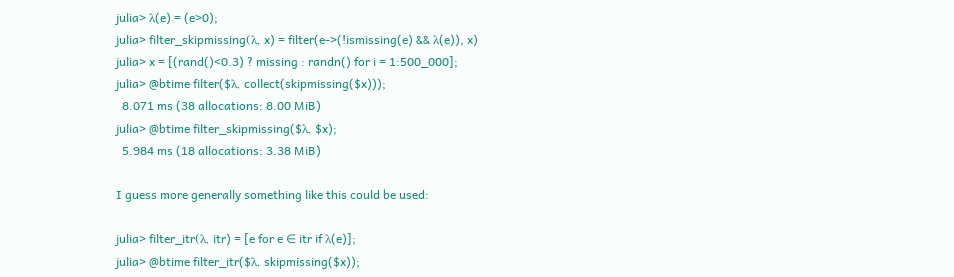julia> λ(e) = (e>0);
julia> filter_skipmissing(λ, x) = filter(e->(!ismissing(e) && λ(e)), x)
julia> x = [(rand()<0.3) ? missing : randn() for i = 1:500_000];
julia> @btime filter($λ, collect(skipmissing($x)));
  8.071 ms (38 allocations: 8.00 MiB)
julia> @btime filter_skipmissing($λ, $x);
  5.984 ms (18 allocations: 3.38 MiB)

I guess more generally something like this could be used:

julia> filter_itr(λ, itr) = [e for e ∈ itr if λ(e)];
julia> @btime filter_itr($λ, skipmissing($x));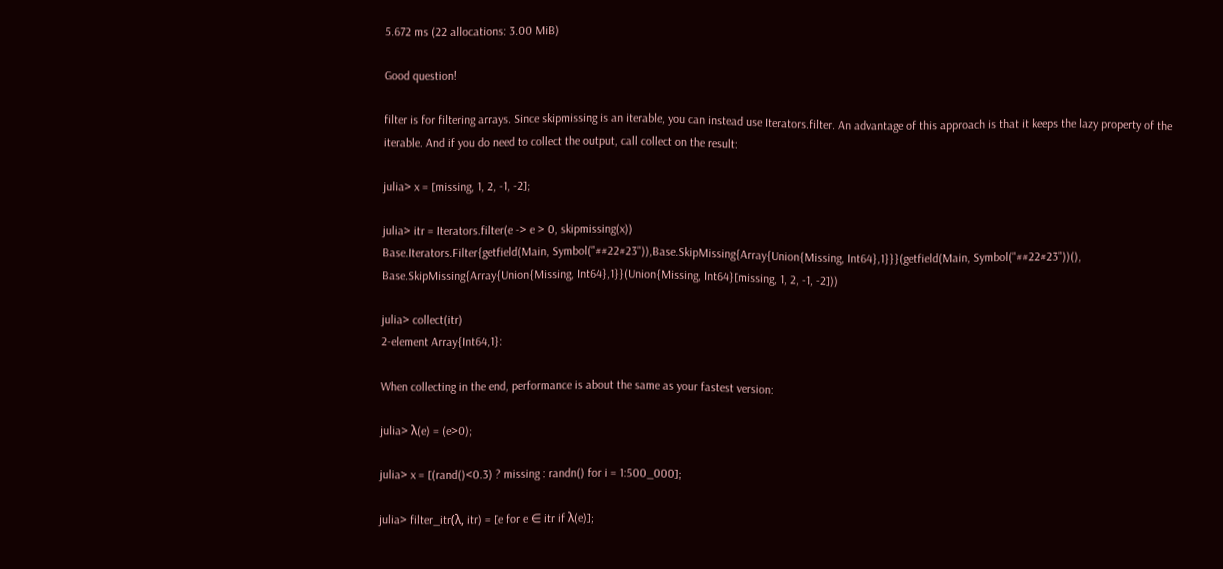5.672 ms (22 allocations: 3.00 MiB)

Good question!

filter is for filtering arrays. Since skipmissing is an iterable, you can instead use Iterators.filter. An advantage of this approach is that it keeps the lazy property of the iterable. And if you do need to collect the output, call collect on the result:

julia> x = [missing, 1, 2, -1, -2];

julia> itr = Iterators.filter(e -> e > 0, skipmissing(x))
Base.Iterators.Filter{getfield(Main, Symbol("##22#23")),Base.SkipMissing{Array{Union{Missing, Int64},1}}}(getfield(Main, Symbol("##22#23"))(), Base.SkipMissing{Array{Union{Missing, Int64},1}}(Union{Missing, Int64}[missing, 1, 2, -1, -2]))

julia> collect(itr)
2-element Array{Int64,1}:

When collecting in the end, performance is about the same as your fastest version:

julia> λ(e) = (e>0);

julia> x = [(rand()<0.3) ? missing : randn() for i = 1:500_000];

julia> filter_itr(λ, itr) = [e for e ∈ itr if λ(e)];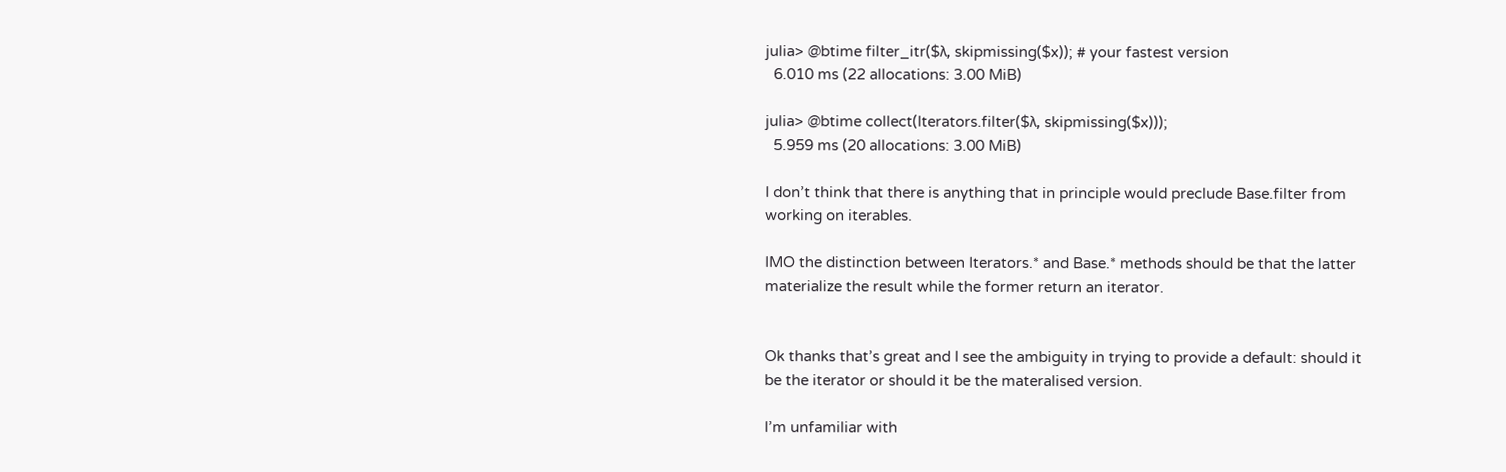julia> @btime filter_itr($λ, skipmissing($x)); # your fastest version
  6.010 ms (22 allocations: 3.00 MiB)

julia> @btime collect(Iterators.filter($λ, skipmissing($x)));
  5.959 ms (20 allocations: 3.00 MiB)

I don’t think that there is anything that in principle would preclude Base.filter from working on iterables.

IMO the distinction between Iterators.* and Base.* methods should be that the latter materialize the result while the former return an iterator.


Ok thanks that’s great and I see the ambiguity in trying to provide a default: should it be the iterator or should it be the materalised version.

I’m unfamiliar with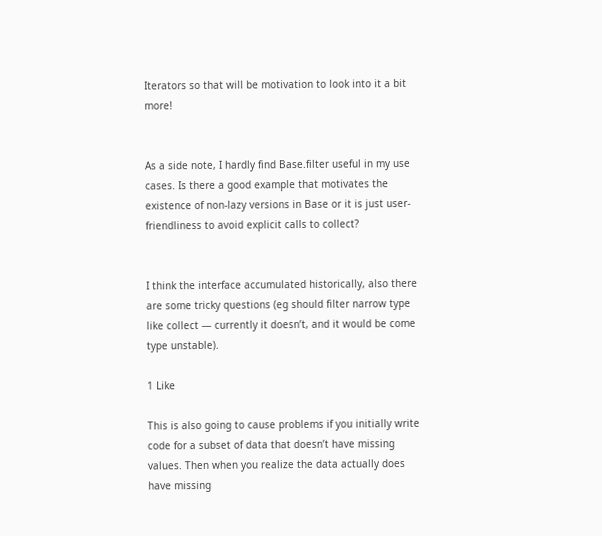Iterators so that will be motivation to look into it a bit more!


As a side note, I hardly find Base.filter useful in my use cases. Is there a good example that motivates the existence of non-lazy versions in Base or it is just user-friendliness to avoid explicit calls to collect?


I think the interface accumulated historically, also there are some tricky questions (eg should filter narrow type like collect — currently it doesn’t, and it would be come type unstable).

1 Like

This is also going to cause problems if you initially write code for a subset of data that doesn’t have missing values. Then when you realize the data actually does have missing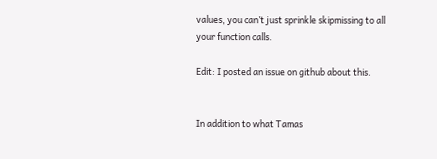values, you can’t just sprinkle skipmissing to all your function calls.

Edit: I posted an issue on github about this.


In addition to what Tamas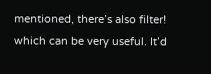mentioned, there’s also filter! which can be very useful. It’d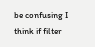be confusing I think if filter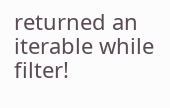returned an iterable while filter!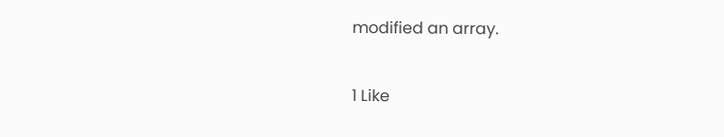modified an array.

1 Like